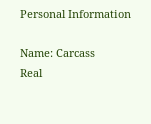Personal Information

Name: Carcass
Real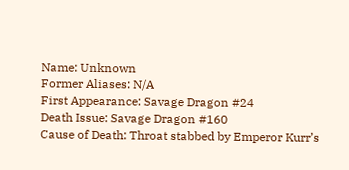Name: Unknown
Former Aliases: N/A
First Appearance: Savage Dragon #24
Death Issue: Savage Dragon #160
Cause of Death: Throat stabbed by Emperor Kurr’s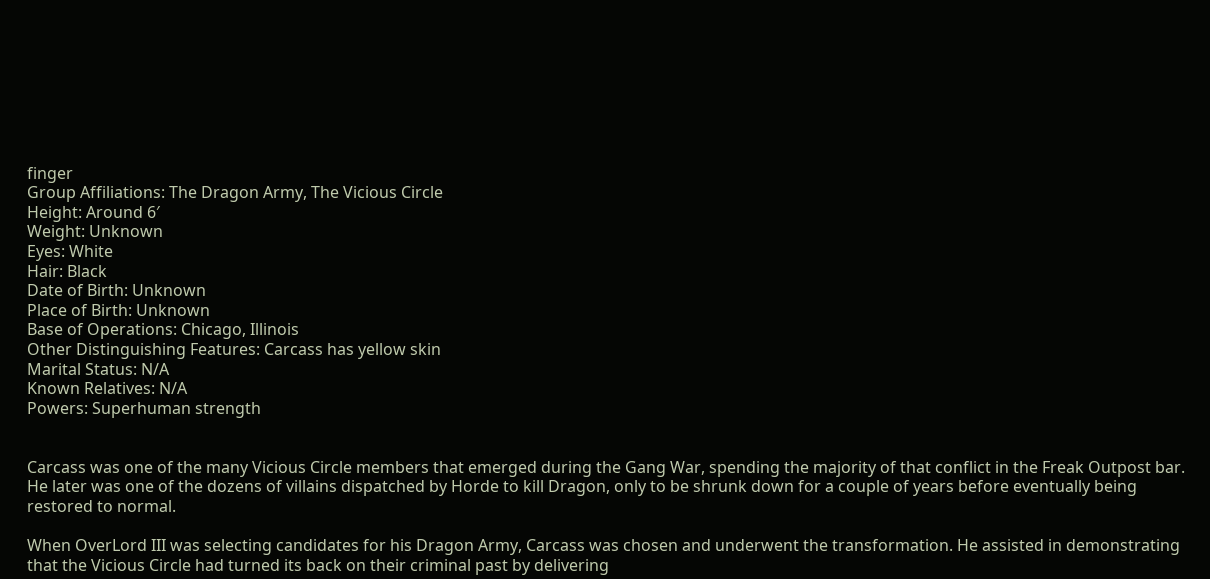finger
Group Affiliations: The Dragon Army, The Vicious Circle
Height: Around 6′
Weight: Unknown
Eyes: White
Hair: Black
Date of Birth: Unknown
Place of Birth: Unknown
Base of Operations: Chicago, Illinois
Other Distinguishing Features: Carcass has yellow skin
Marital Status: N/A
Known Relatives: N/A
Powers: Superhuman strength


Carcass was one of the many Vicious Circle members that emerged during the Gang War, spending the majority of that conflict in the Freak Outpost bar. He later was one of the dozens of villains dispatched by Horde to kill Dragon, only to be shrunk down for a couple of years before eventually being restored to normal.

When OverLord III was selecting candidates for his Dragon Army, Carcass was chosen and underwent the transformation. He assisted in demonstrating that the Vicious Circle had turned its back on their criminal past by delivering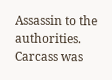Assassin to the authorities. Carcass was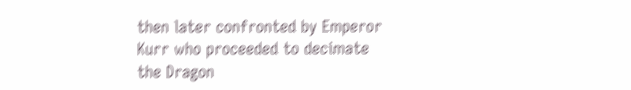then later confronted by Emperor Kurr who proceeded to decimate the Dragon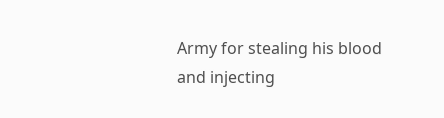Army for stealing his blood and injecting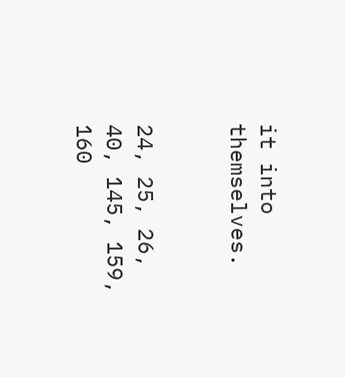it into themselves.


24, 25, 26, 40, 145, 159, 160